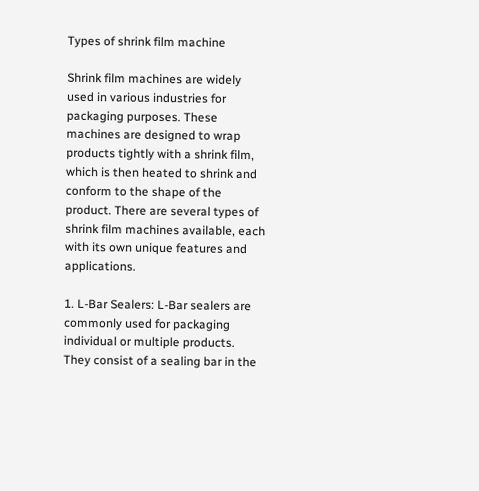Types of shrink film machine

Shrink film machines are widely used in various industries for packaging purposes. These machines are designed to wrap products tightly with a shrink film, which is then heated to shrink and conform to the shape of the product. There are several types of shrink film machines available, each with its own unique features and applications.

1. L-Bar Sealers: L-Bar sealers are commonly used for packaging individual or multiple products. They consist of a sealing bar in the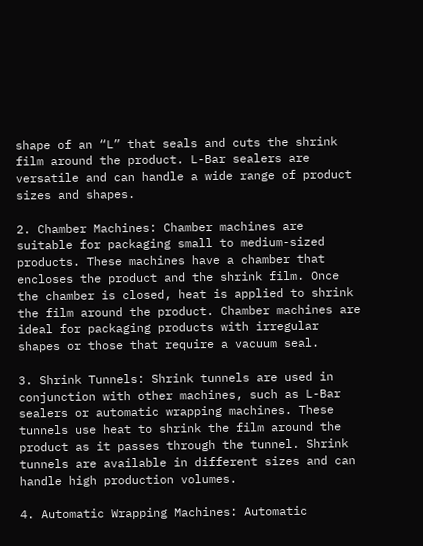shape of an “L” that seals and cuts the shrink film around the product. L-Bar sealers are versatile and can handle a wide range of product sizes and shapes.

2. Chamber Machines: Chamber machines are suitable for packaging small to medium-sized products. These machines have a chamber that encloses the product and the shrink film. Once the chamber is closed, heat is applied to shrink the film around the product. Chamber machines are ideal for packaging products with irregular shapes or those that require a vacuum seal.

3. Shrink Tunnels: Shrink tunnels are used in conjunction with other machines, such as L-Bar sealers or automatic wrapping machines. These tunnels use heat to shrink the film around the product as it passes through the tunnel. Shrink tunnels are available in different sizes and can handle high production volumes.

4. Automatic Wrapping Machines: Automatic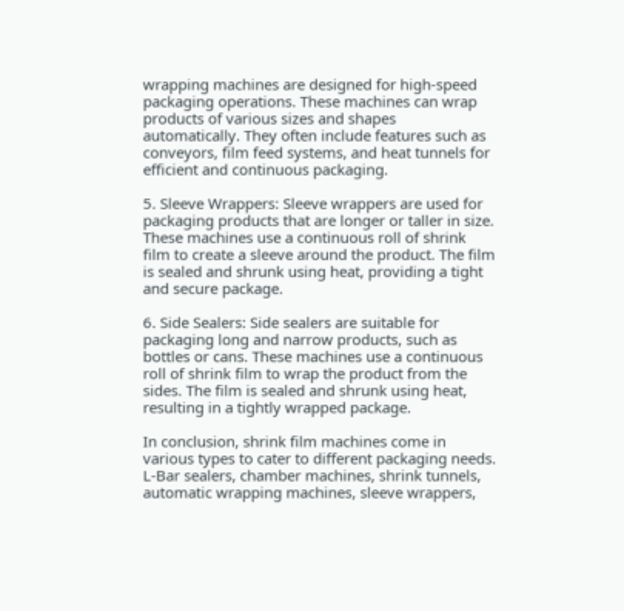wrapping machines are designed for high-speed packaging operations. These machines can wrap products of various sizes and shapes automatically. They often include features such as conveyors, film feed systems, and heat tunnels for efficient and continuous packaging.

5. Sleeve Wrappers: Sleeve wrappers are used for packaging products that are longer or taller in size. These machines use a continuous roll of shrink film to create a sleeve around the product. The film is sealed and shrunk using heat, providing a tight and secure package.

6. Side Sealers: Side sealers are suitable for packaging long and narrow products, such as bottles or cans. These machines use a continuous roll of shrink film to wrap the product from the sides. The film is sealed and shrunk using heat, resulting in a tightly wrapped package.

In conclusion, shrink film machines come in various types to cater to different packaging needs. L-Bar sealers, chamber machines, shrink tunnels, automatic wrapping machines, sleeve wrappers,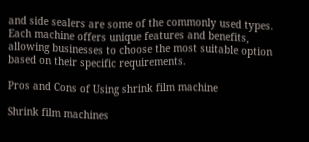and side sealers are some of the commonly used types. Each machine offers unique features and benefits, allowing businesses to choose the most suitable option based on their specific requirements.

Pros and Cons of Using shrink film machine

Shrink film machines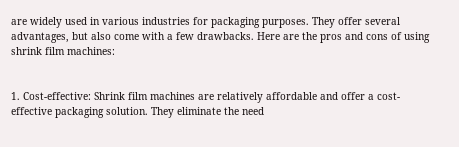are widely used in various industries for packaging purposes. They offer several advantages, but also come with a few drawbacks. Here are the pros and cons of using shrink film machines:


1. Cost-effective: Shrink film machines are relatively affordable and offer a cost-effective packaging solution. They eliminate the need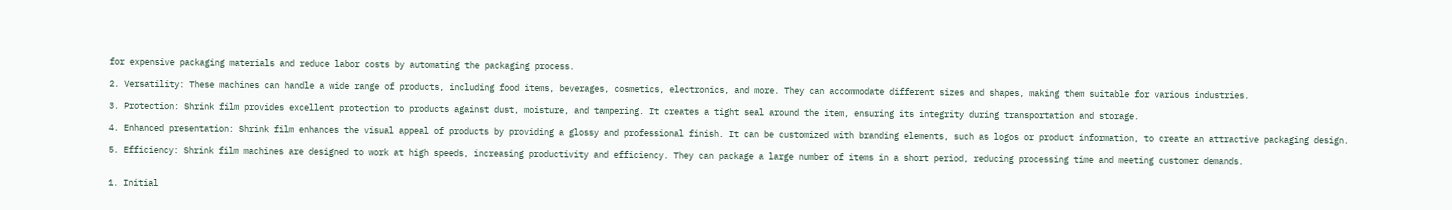for expensive packaging materials and reduce labor costs by automating the packaging process.

2. Versatility: These machines can handle a wide range of products, including food items, beverages, cosmetics, electronics, and more. They can accommodate different sizes and shapes, making them suitable for various industries.

3. Protection: Shrink film provides excellent protection to products against dust, moisture, and tampering. It creates a tight seal around the item, ensuring its integrity during transportation and storage.

4. Enhanced presentation: Shrink film enhances the visual appeal of products by providing a glossy and professional finish. It can be customized with branding elements, such as logos or product information, to create an attractive packaging design.

5. Efficiency: Shrink film machines are designed to work at high speeds, increasing productivity and efficiency. They can package a large number of items in a short period, reducing processing time and meeting customer demands.


1. Initial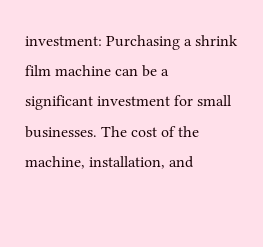investment: Purchasing a shrink film machine can be a significant investment for small businesses. The cost of the machine, installation, and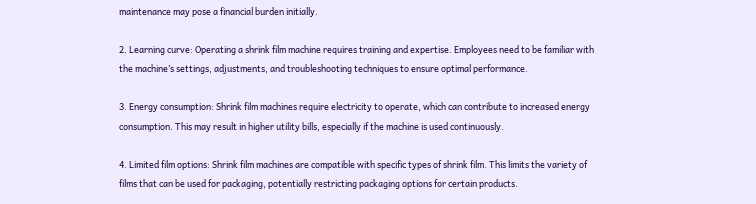maintenance may pose a financial burden initially.

2. Learning curve: Operating a shrink film machine requires training and expertise. Employees need to be familiar with the machine’s settings, adjustments, and troubleshooting techniques to ensure optimal performance.

3. Energy consumption: Shrink film machines require electricity to operate, which can contribute to increased energy consumption. This may result in higher utility bills, especially if the machine is used continuously.

4. Limited film options: Shrink film machines are compatible with specific types of shrink film. This limits the variety of films that can be used for packaging, potentially restricting packaging options for certain products.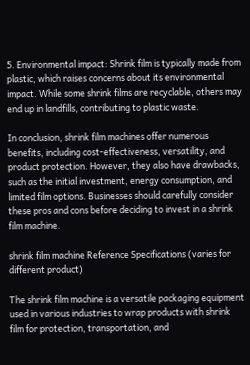5. Environmental impact: Shrink film is typically made from plastic, which raises concerns about its environmental impact. While some shrink films are recyclable, others may end up in landfills, contributing to plastic waste.

In conclusion, shrink film machines offer numerous benefits, including cost-effectiveness, versatility, and product protection. However, they also have drawbacks, such as the initial investment, energy consumption, and limited film options. Businesses should carefully consider these pros and cons before deciding to invest in a shrink film machine.

shrink film machine Reference Specifications (varies for different product)

The shrink film machine is a versatile packaging equipment used in various industries to wrap products with shrink film for protection, transportation, and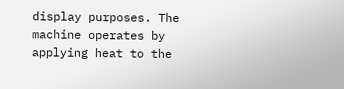display purposes. The machine operates by applying heat to the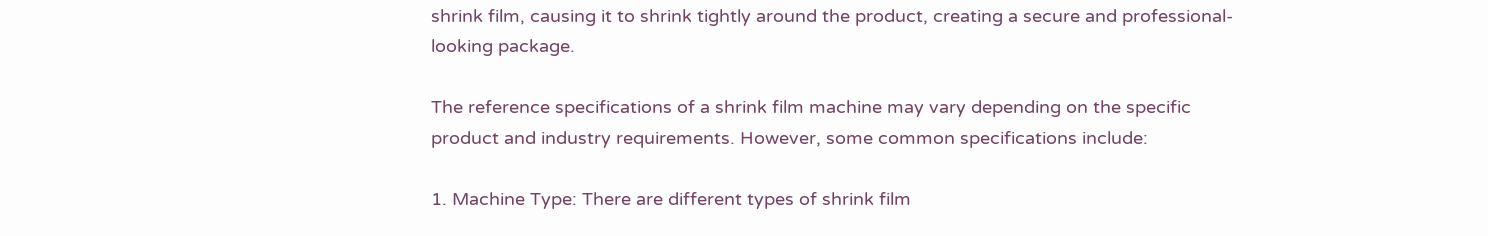shrink film, causing it to shrink tightly around the product, creating a secure and professional-looking package.

The reference specifications of a shrink film machine may vary depending on the specific product and industry requirements. However, some common specifications include:

1. Machine Type: There are different types of shrink film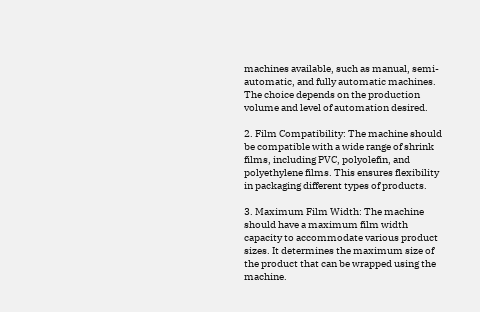machines available, such as manual, semi-automatic, and fully automatic machines. The choice depends on the production volume and level of automation desired.

2. Film Compatibility: The machine should be compatible with a wide range of shrink films, including PVC, polyolefin, and polyethylene films. This ensures flexibility in packaging different types of products.

3. Maximum Film Width: The machine should have a maximum film width capacity to accommodate various product sizes. It determines the maximum size of the product that can be wrapped using the machine.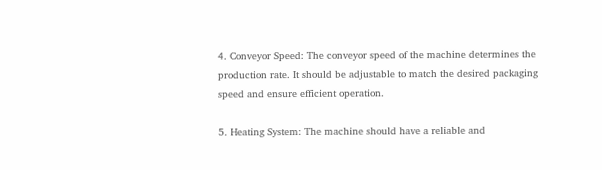4. Conveyor Speed: The conveyor speed of the machine determines the production rate. It should be adjustable to match the desired packaging speed and ensure efficient operation.

5. Heating System: The machine should have a reliable and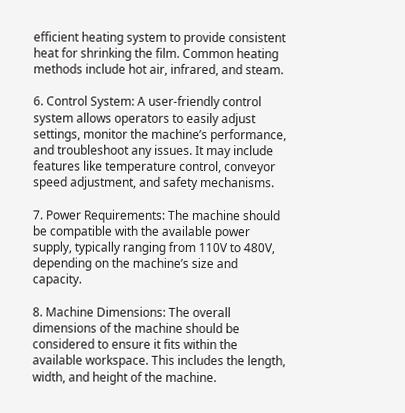efficient heating system to provide consistent heat for shrinking the film. Common heating methods include hot air, infrared, and steam.

6. Control System: A user-friendly control system allows operators to easily adjust settings, monitor the machine’s performance, and troubleshoot any issues. It may include features like temperature control, conveyor speed adjustment, and safety mechanisms.

7. Power Requirements: The machine should be compatible with the available power supply, typically ranging from 110V to 480V, depending on the machine’s size and capacity.

8. Machine Dimensions: The overall dimensions of the machine should be considered to ensure it fits within the available workspace. This includes the length, width, and height of the machine.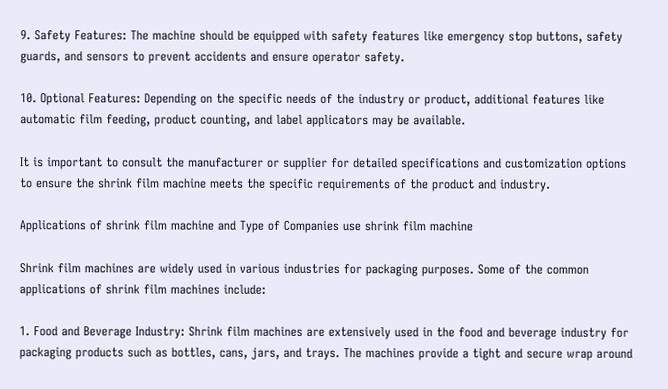9. Safety Features: The machine should be equipped with safety features like emergency stop buttons, safety guards, and sensors to prevent accidents and ensure operator safety.

10. Optional Features: Depending on the specific needs of the industry or product, additional features like automatic film feeding, product counting, and label applicators may be available.

It is important to consult the manufacturer or supplier for detailed specifications and customization options to ensure the shrink film machine meets the specific requirements of the product and industry.

Applications of shrink film machine and Type of Companies use shrink film machine

Shrink film machines are widely used in various industries for packaging purposes. Some of the common applications of shrink film machines include:

1. Food and Beverage Industry: Shrink film machines are extensively used in the food and beverage industry for packaging products such as bottles, cans, jars, and trays. The machines provide a tight and secure wrap around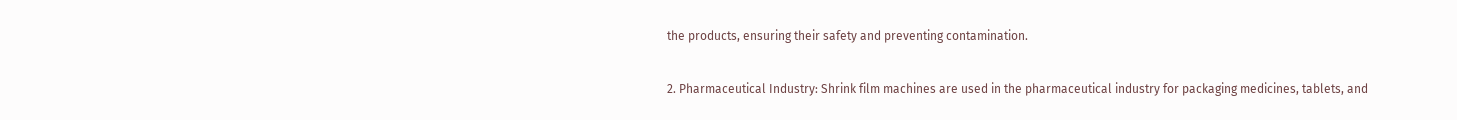the products, ensuring their safety and preventing contamination.

2. Pharmaceutical Industry: Shrink film machines are used in the pharmaceutical industry for packaging medicines, tablets, and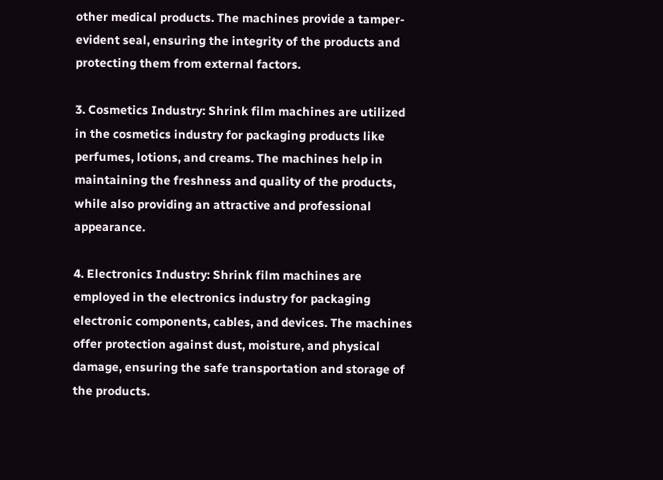other medical products. The machines provide a tamper-evident seal, ensuring the integrity of the products and protecting them from external factors.

3. Cosmetics Industry: Shrink film machines are utilized in the cosmetics industry for packaging products like perfumes, lotions, and creams. The machines help in maintaining the freshness and quality of the products, while also providing an attractive and professional appearance.

4. Electronics Industry: Shrink film machines are employed in the electronics industry for packaging electronic components, cables, and devices. The machines offer protection against dust, moisture, and physical damage, ensuring the safe transportation and storage of the products.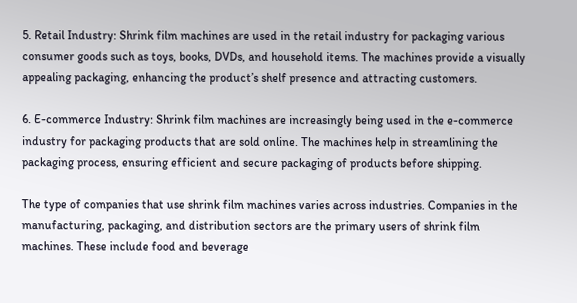5. Retail Industry: Shrink film machines are used in the retail industry for packaging various consumer goods such as toys, books, DVDs, and household items. The machines provide a visually appealing packaging, enhancing the product’s shelf presence and attracting customers.

6. E-commerce Industry: Shrink film machines are increasingly being used in the e-commerce industry for packaging products that are sold online. The machines help in streamlining the packaging process, ensuring efficient and secure packaging of products before shipping.

The type of companies that use shrink film machines varies across industries. Companies in the manufacturing, packaging, and distribution sectors are the primary users of shrink film machines. These include food and beverage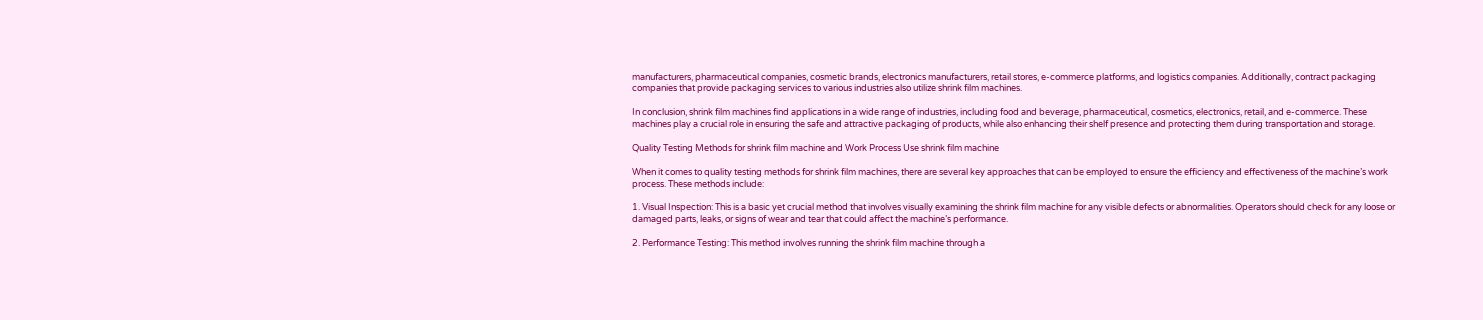manufacturers, pharmaceutical companies, cosmetic brands, electronics manufacturers, retail stores, e-commerce platforms, and logistics companies. Additionally, contract packaging companies that provide packaging services to various industries also utilize shrink film machines.

In conclusion, shrink film machines find applications in a wide range of industries, including food and beverage, pharmaceutical, cosmetics, electronics, retail, and e-commerce. These machines play a crucial role in ensuring the safe and attractive packaging of products, while also enhancing their shelf presence and protecting them during transportation and storage.

Quality Testing Methods for shrink film machine and Work Process Use shrink film machine

When it comes to quality testing methods for shrink film machines, there are several key approaches that can be employed to ensure the efficiency and effectiveness of the machine’s work process. These methods include:

1. Visual Inspection: This is a basic yet crucial method that involves visually examining the shrink film machine for any visible defects or abnormalities. Operators should check for any loose or damaged parts, leaks, or signs of wear and tear that could affect the machine’s performance.

2. Performance Testing: This method involves running the shrink film machine through a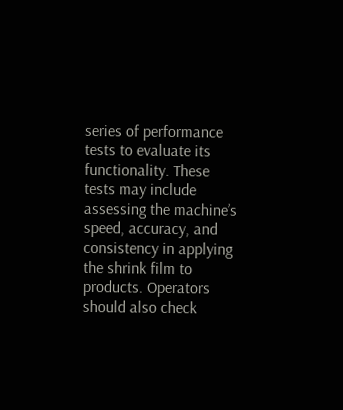series of performance tests to evaluate its functionality. These tests may include assessing the machine’s speed, accuracy, and consistency in applying the shrink film to products. Operators should also check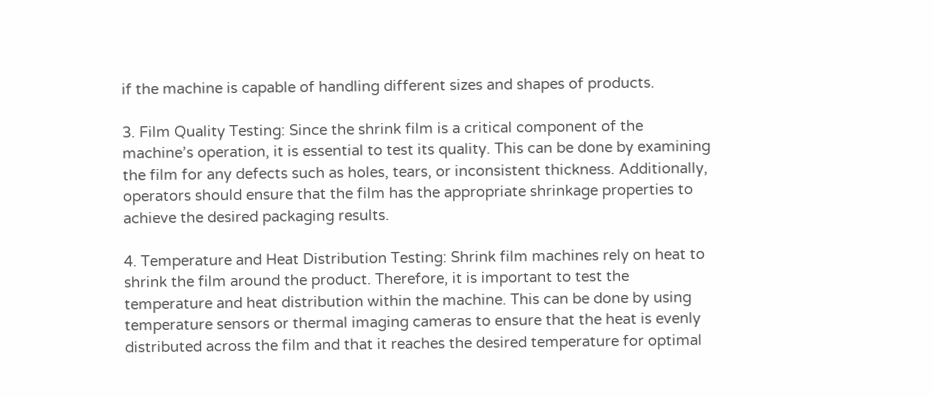if the machine is capable of handling different sizes and shapes of products.

3. Film Quality Testing: Since the shrink film is a critical component of the machine’s operation, it is essential to test its quality. This can be done by examining the film for any defects such as holes, tears, or inconsistent thickness. Additionally, operators should ensure that the film has the appropriate shrinkage properties to achieve the desired packaging results.

4. Temperature and Heat Distribution Testing: Shrink film machines rely on heat to shrink the film around the product. Therefore, it is important to test the temperature and heat distribution within the machine. This can be done by using temperature sensors or thermal imaging cameras to ensure that the heat is evenly distributed across the film and that it reaches the desired temperature for optimal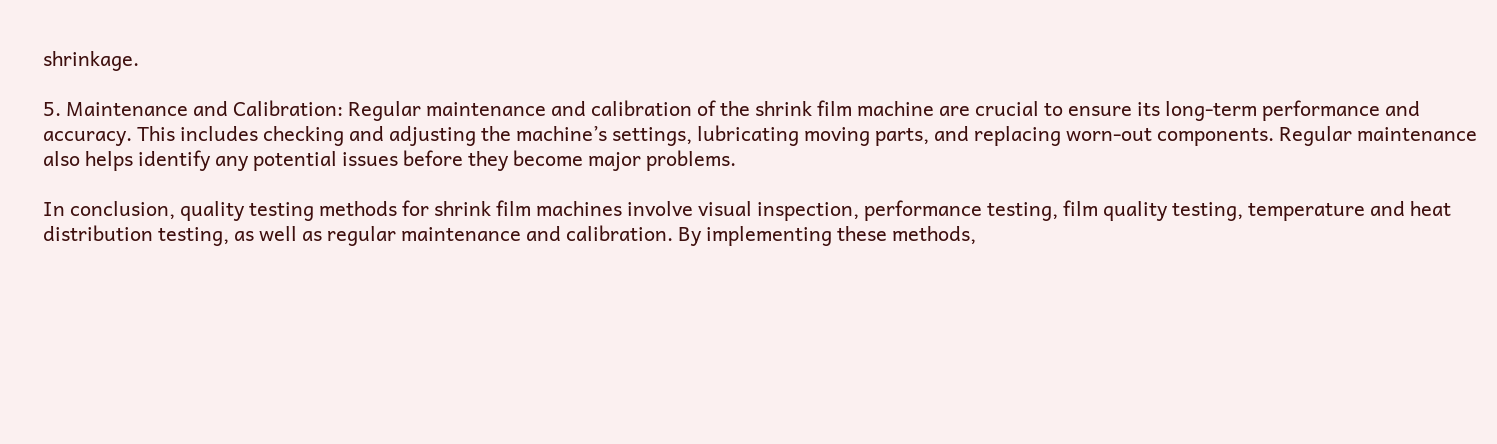shrinkage.

5. Maintenance and Calibration: Regular maintenance and calibration of the shrink film machine are crucial to ensure its long-term performance and accuracy. This includes checking and adjusting the machine’s settings, lubricating moving parts, and replacing worn-out components. Regular maintenance also helps identify any potential issues before they become major problems.

In conclusion, quality testing methods for shrink film machines involve visual inspection, performance testing, film quality testing, temperature and heat distribution testing, as well as regular maintenance and calibration. By implementing these methods,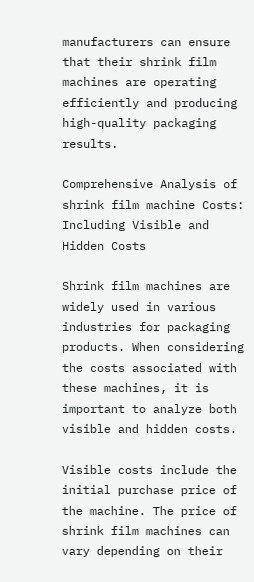manufacturers can ensure that their shrink film machines are operating efficiently and producing high-quality packaging results.

Comprehensive Analysis of shrink film machine Costs: Including Visible and Hidden Costs

Shrink film machines are widely used in various industries for packaging products. When considering the costs associated with these machines, it is important to analyze both visible and hidden costs.

Visible costs include the initial purchase price of the machine. The price of shrink film machines can vary depending on their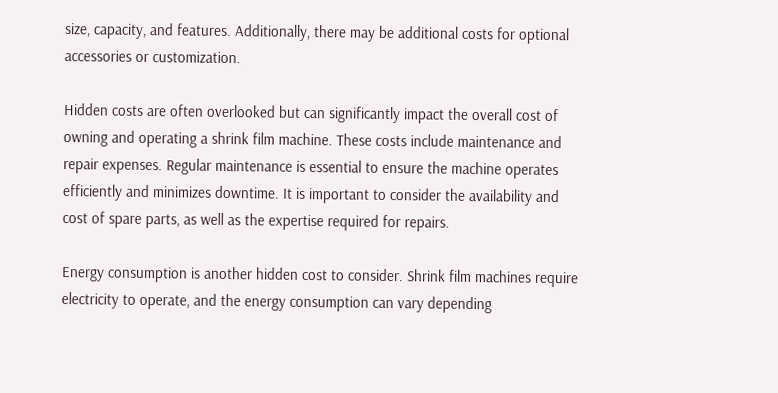size, capacity, and features. Additionally, there may be additional costs for optional accessories or customization.

Hidden costs are often overlooked but can significantly impact the overall cost of owning and operating a shrink film machine. These costs include maintenance and repair expenses. Regular maintenance is essential to ensure the machine operates efficiently and minimizes downtime. It is important to consider the availability and cost of spare parts, as well as the expertise required for repairs.

Energy consumption is another hidden cost to consider. Shrink film machines require electricity to operate, and the energy consumption can vary depending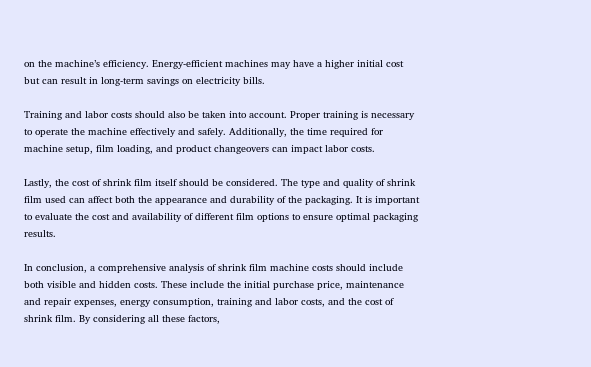on the machine’s efficiency. Energy-efficient machines may have a higher initial cost but can result in long-term savings on electricity bills.

Training and labor costs should also be taken into account. Proper training is necessary to operate the machine effectively and safely. Additionally, the time required for machine setup, film loading, and product changeovers can impact labor costs.

Lastly, the cost of shrink film itself should be considered. The type and quality of shrink film used can affect both the appearance and durability of the packaging. It is important to evaluate the cost and availability of different film options to ensure optimal packaging results.

In conclusion, a comprehensive analysis of shrink film machine costs should include both visible and hidden costs. These include the initial purchase price, maintenance and repair expenses, energy consumption, training and labor costs, and the cost of shrink film. By considering all these factors,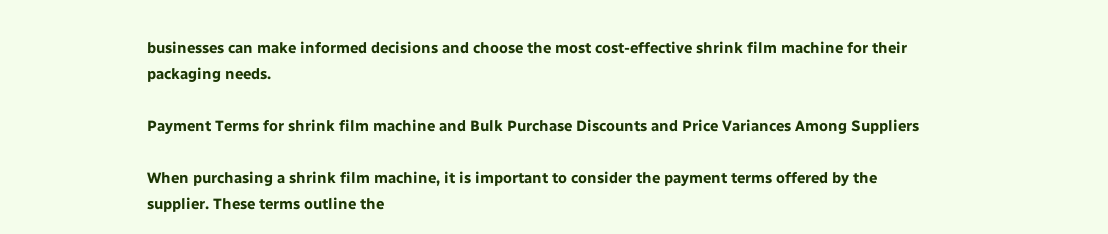businesses can make informed decisions and choose the most cost-effective shrink film machine for their packaging needs.

Payment Terms for shrink film machine and Bulk Purchase Discounts and Price Variances Among Suppliers

When purchasing a shrink film machine, it is important to consider the payment terms offered by the supplier. These terms outline the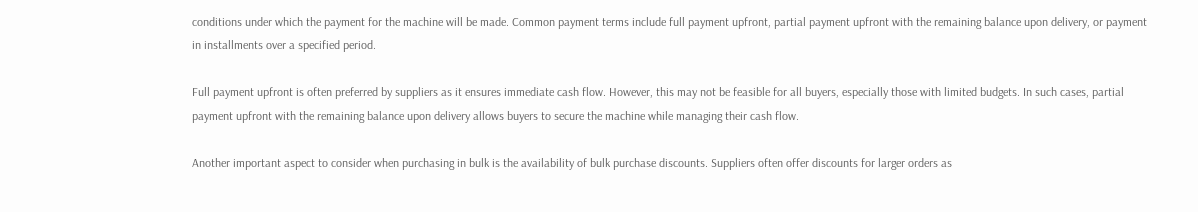conditions under which the payment for the machine will be made. Common payment terms include full payment upfront, partial payment upfront with the remaining balance upon delivery, or payment in installments over a specified period.

Full payment upfront is often preferred by suppliers as it ensures immediate cash flow. However, this may not be feasible for all buyers, especially those with limited budgets. In such cases, partial payment upfront with the remaining balance upon delivery allows buyers to secure the machine while managing their cash flow.

Another important aspect to consider when purchasing in bulk is the availability of bulk purchase discounts. Suppliers often offer discounts for larger orders as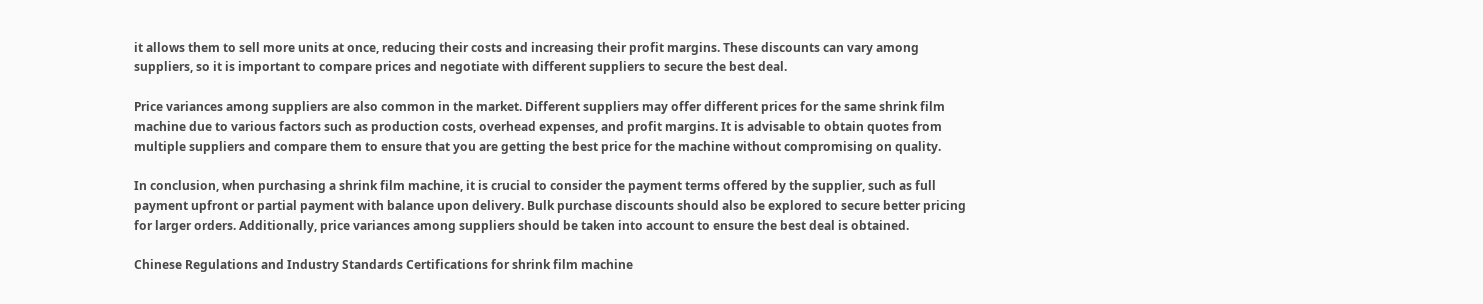it allows them to sell more units at once, reducing their costs and increasing their profit margins. These discounts can vary among suppliers, so it is important to compare prices and negotiate with different suppliers to secure the best deal.

Price variances among suppliers are also common in the market. Different suppliers may offer different prices for the same shrink film machine due to various factors such as production costs, overhead expenses, and profit margins. It is advisable to obtain quotes from multiple suppliers and compare them to ensure that you are getting the best price for the machine without compromising on quality.

In conclusion, when purchasing a shrink film machine, it is crucial to consider the payment terms offered by the supplier, such as full payment upfront or partial payment with balance upon delivery. Bulk purchase discounts should also be explored to secure better pricing for larger orders. Additionally, price variances among suppliers should be taken into account to ensure the best deal is obtained.

Chinese Regulations and Industry Standards Certifications for shrink film machine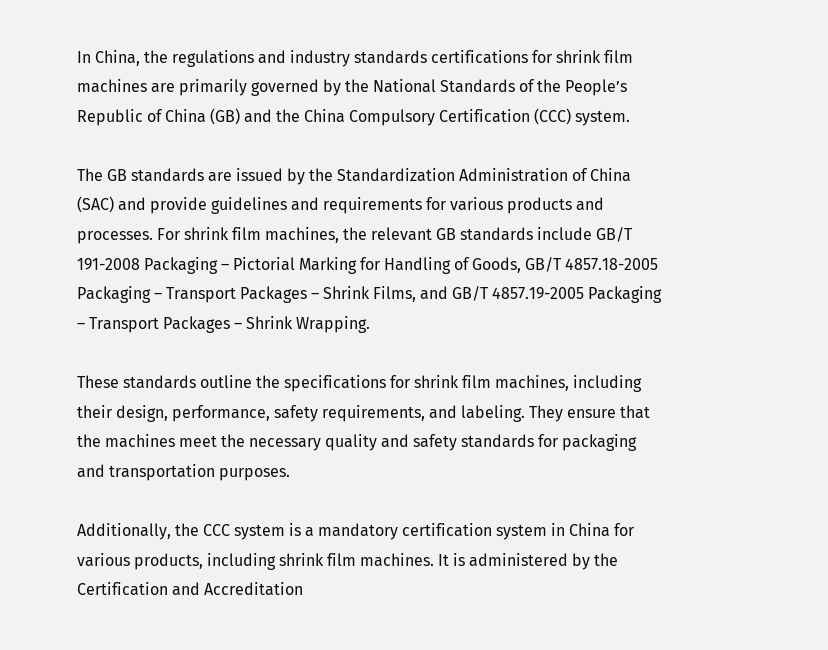In China, the regulations and industry standards certifications for shrink film machines are primarily governed by the National Standards of the People’s Republic of China (GB) and the China Compulsory Certification (CCC) system.

The GB standards are issued by the Standardization Administration of China (SAC) and provide guidelines and requirements for various products and processes. For shrink film machines, the relevant GB standards include GB/T 191-2008 Packaging – Pictorial Marking for Handling of Goods, GB/T 4857.18-2005 Packaging – Transport Packages – Shrink Films, and GB/T 4857.19-2005 Packaging – Transport Packages – Shrink Wrapping.

These standards outline the specifications for shrink film machines, including their design, performance, safety requirements, and labeling. They ensure that the machines meet the necessary quality and safety standards for packaging and transportation purposes.

Additionally, the CCC system is a mandatory certification system in China for various products, including shrink film machines. It is administered by the Certification and Accreditation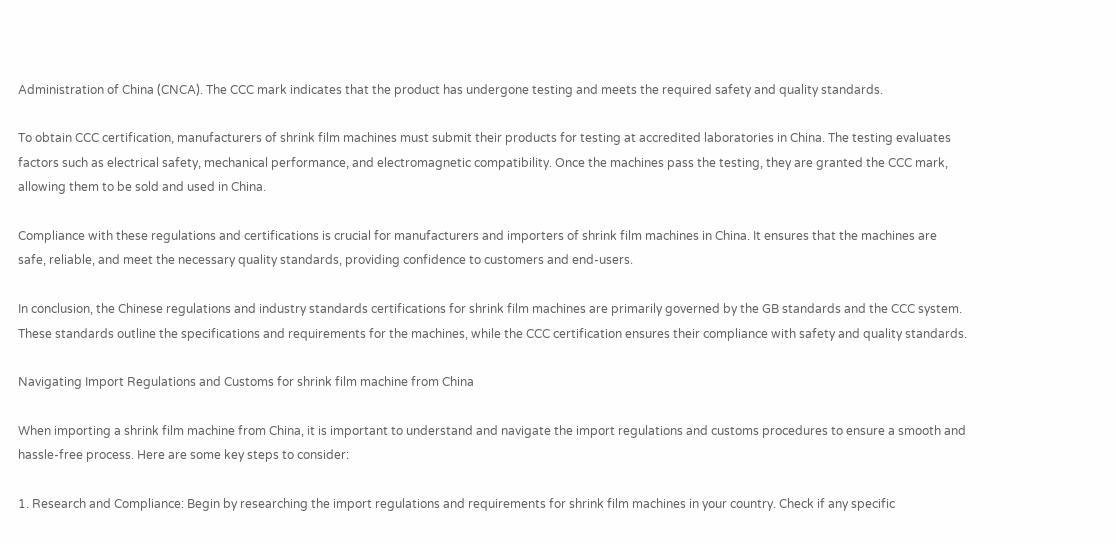Administration of China (CNCA). The CCC mark indicates that the product has undergone testing and meets the required safety and quality standards.

To obtain CCC certification, manufacturers of shrink film machines must submit their products for testing at accredited laboratories in China. The testing evaluates factors such as electrical safety, mechanical performance, and electromagnetic compatibility. Once the machines pass the testing, they are granted the CCC mark, allowing them to be sold and used in China.

Compliance with these regulations and certifications is crucial for manufacturers and importers of shrink film machines in China. It ensures that the machines are safe, reliable, and meet the necessary quality standards, providing confidence to customers and end-users.

In conclusion, the Chinese regulations and industry standards certifications for shrink film machines are primarily governed by the GB standards and the CCC system. These standards outline the specifications and requirements for the machines, while the CCC certification ensures their compliance with safety and quality standards.

Navigating Import Regulations and Customs for shrink film machine from China

When importing a shrink film machine from China, it is important to understand and navigate the import regulations and customs procedures to ensure a smooth and hassle-free process. Here are some key steps to consider:

1. Research and Compliance: Begin by researching the import regulations and requirements for shrink film machines in your country. Check if any specific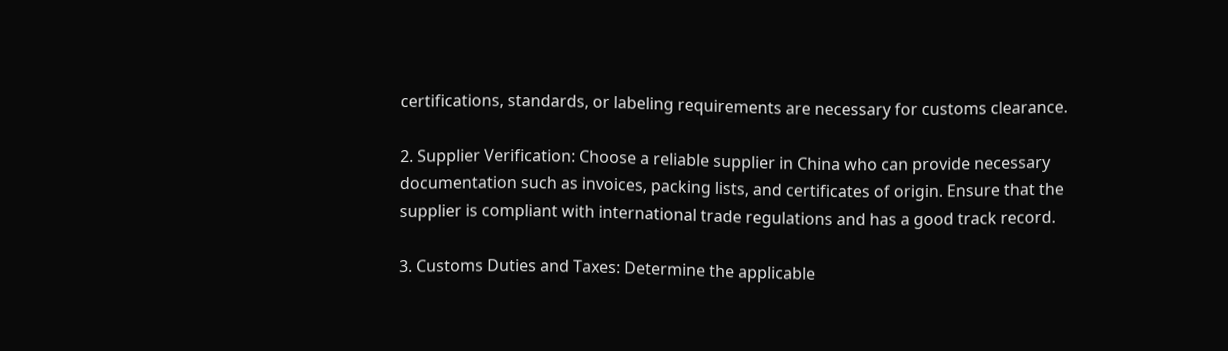certifications, standards, or labeling requirements are necessary for customs clearance.

2. Supplier Verification: Choose a reliable supplier in China who can provide necessary documentation such as invoices, packing lists, and certificates of origin. Ensure that the supplier is compliant with international trade regulations and has a good track record.

3. Customs Duties and Taxes: Determine the applicable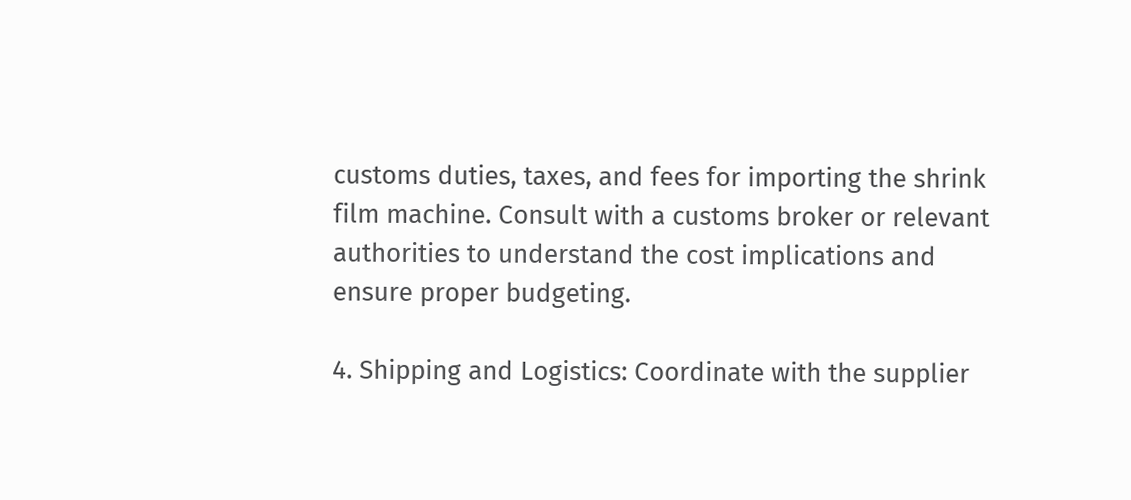customs duties, taxes, and fees for importing the shrink film machine. Consult with a customs broker or relevant authorities to understand the cost implications and ensure proper budgeting.

4. Shipping and Logistics: Coordinate with the supplier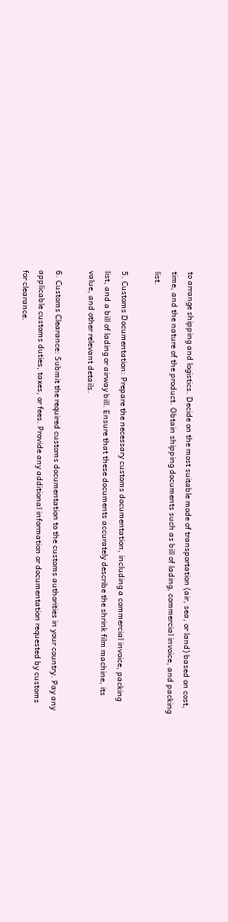to arrange shipping and logistics. Decide on the most suitable mode of transportation (air, sea, or land) based on cost, time, and the nature of the product. Obtain shipping documents such as bill of lading, commercial invoice, and packing list.

5. Customs Documentation: Prepare the necessary customs documentation, including a commercial invoice, packing list, and a bill of lading or airway bill. Ensure that these documents accurately describe the shrink film machine, its value, and other relevant details.

6. Customs Clearance: Submit the required customs documentation to the customs authorities in your country. Pay any applicable customs duties, taxes, or fees. Provide any additional information or documentation requested by customs for clearance.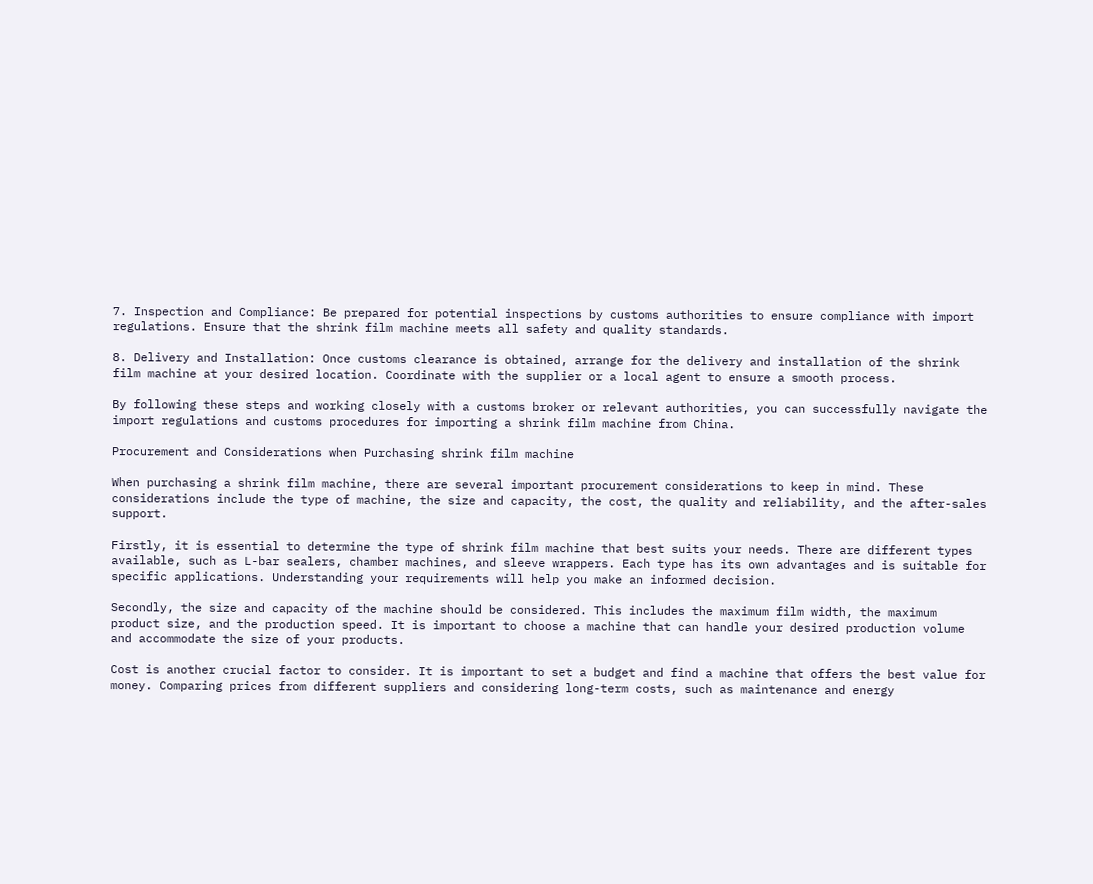7. Inspection and Compliance: Be prepared for potential inspections by customs authorities to ensure compliance with import regulations. Ensure that the shrink film machine meets all safety and quality standards.

8. Delivery and Installation: Once customs clearance is obtained, arrange for the delivery and installation of the shrink film machine at your desired location. Coordinate with the supplier or a local agent to ensure a smooth process.

By following these steps and working closely with a customs broker or relevant authorities, you can successfully navigate the import regulations and customs procedures for importing a shrink film machine from China.

Procurement and Considerations when Purchasing shrink film machine

When purchasing a shrink film machine, there are several important procurement considerations to keep in mind. These considerations include the type of machine, the size and capacity, the cost, the quality and reliability, and the after-sales support.

Firstly, it is essential to determine the type of shrink film machine that best suits your needs. There are different types available, such as L-bar sealers, chamber machines, and sleeve wrappers. Each type has its own advantages and is suitable for specific applications. Understanding your requirements will help you make an informed decision.

Secondly, the size and capacity of the machine should be considered. This includes the maximum film width, the maximum product size, and the production speed. It is important to choose a machine that can handle your desired production volume and accommodate the size of your products.

Cost is another crucial factor to consider. It is important to set a budget and find a machine that offers the best value for money. Comparing prices from different suppliers and considering long-term costs, such as maintenance and energy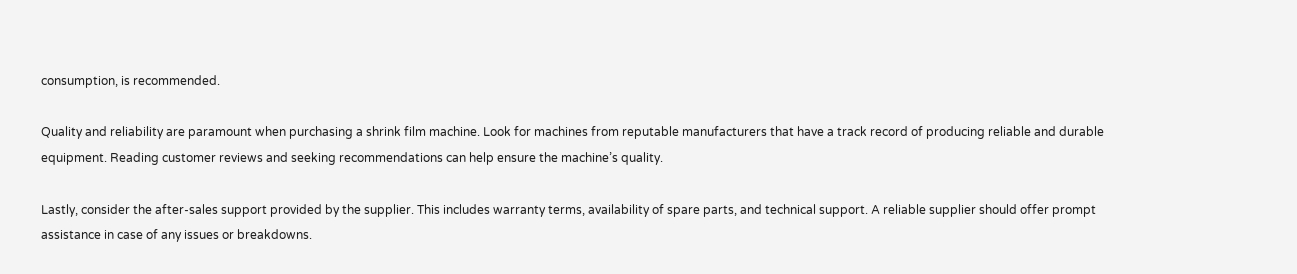consumption, is recommended.

Quality and reliability are paramount when purchasing a shrink film machine. Look for machines from reputable manufacturers that have a track record of producing reliable and durable equipment. Reading customer reviews and seeking recommendations can help ensure the machine’s quality.

Lastly, consider the after-sales support provided by the supplier. This includes warranty terms, availability of spare parts, and technical support. A reliable supplier should offer prompt assistance in case of any issues or breakdowns.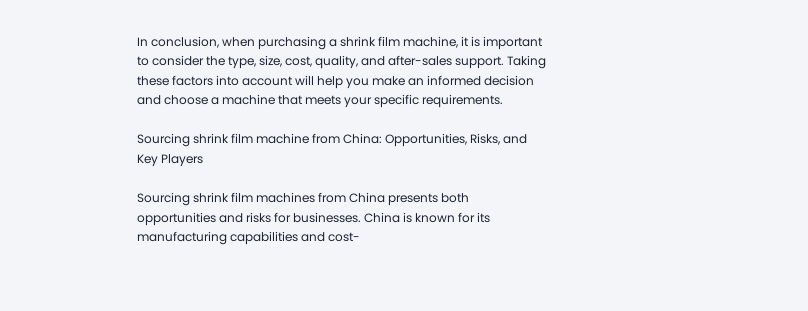In conclusion, when purchasing a shrink film machine, it is important to consider the type, size, cost, quality, and after-sales support. Taking these factors into account will help you make an informed decision and choose a machine that meets your specific requirements.

Sourcing shrink film machine from China: Opportunities, Risks, and Key Players

Sourcing shrink film machines from China presents both opportunities and risks for businesses. China is known for its manufacturing capabilities and cost-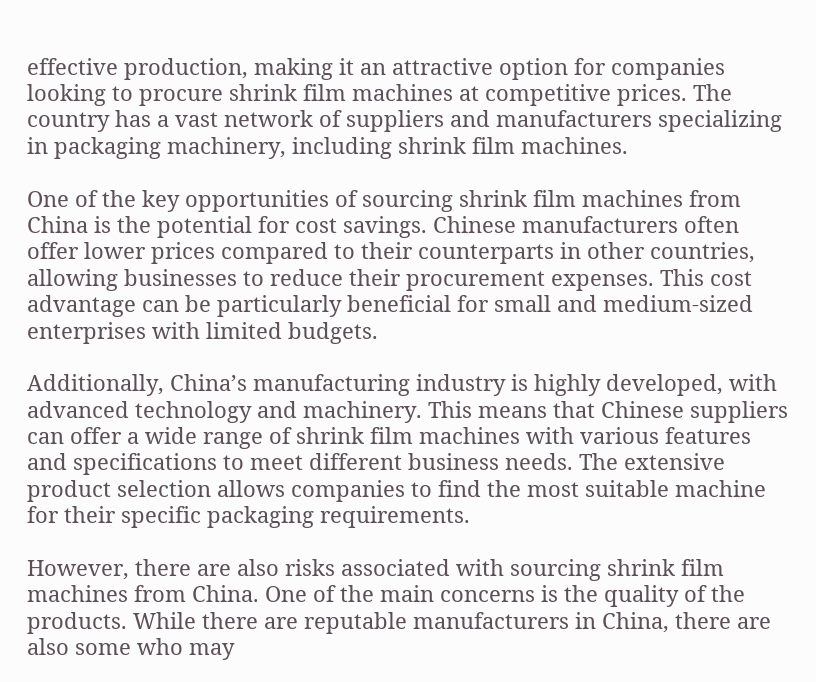effective production, making it an attractive option for companies looking to procure shrink film machines at competitive prices. The country has a vast network of suppliers and manufacturers specializing in packaging machinery, including shrink film machines.

One of the key opportunities of sourcing shrink film machines from China is the potential for cost savings. Chinese manufacturers often offer lower prices compared to their counterparts in other countries, allowing businesses to reduce their procurement expenses. This cost advantage can be particularly beneficial for small and medium-sized enterprises with limited budgets.

Additionally, China’s manufacturing industry is highly developed, with advanced technology and machinery. This means that Chinese suppliers can offer a wide range of shrink film machines with various features and specifications to meet different business needs. The extensive product selection allows companies to find the most suitable machine for their specific packaging requirements.

However, there are also risks associated with sourcing shrink film machines from China. One of the main concerns is the quality of the products. While there are reputable manufacturers in China, there are also some who may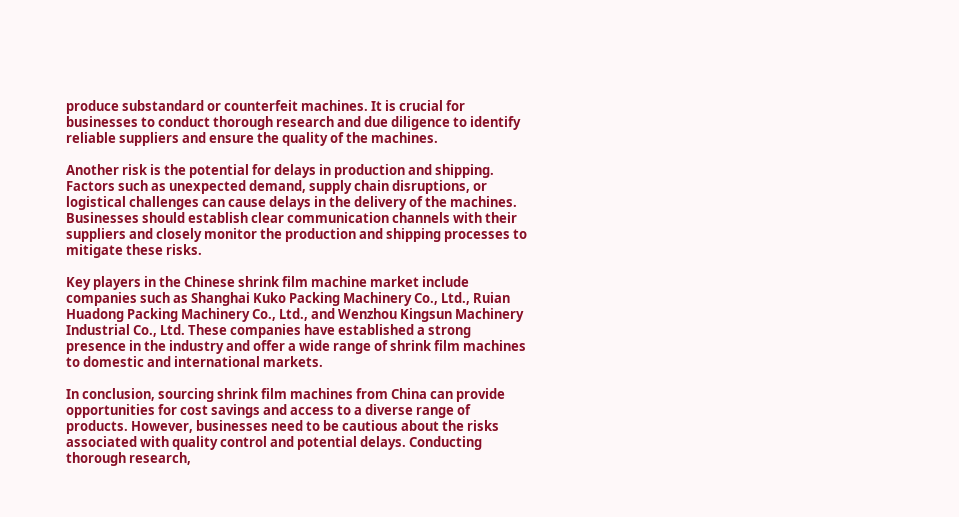produce substandard or counterfeit machines. It is crucial for businesses to conduct thorough research and due diligence to identify reliable suppliers and ensure the quality of the machines.

Another risk is the potential for delays in production and shipping. Factors such as unexpected demand, supply chain disruptions, or logistical challenges can cause delays in the delivery of the machines. Businesses should establish clear communication channels with their suppliers and closely monitor the production and shipping processes to mitigate these risks.

Key players in the Chinese shrink film machine market include companies such as Shanghai Kuko Packing Machinery Co., Ltd., Ruian Huadong Packing Machinery Co., Ltd., and Wenzhou Kingsun Machinery Industrial Co., Ltd. These companies have established a strong presence in the industry and offer a wide range of shrink film machines to domestic and international markets.

In conclusion, sourcing shrink film machines from China can provide opportunities for cost savings and access to a diverse range of products. However, businesses need to be cautious about the risks associated with quality control and potential delays. Conducting thorough research,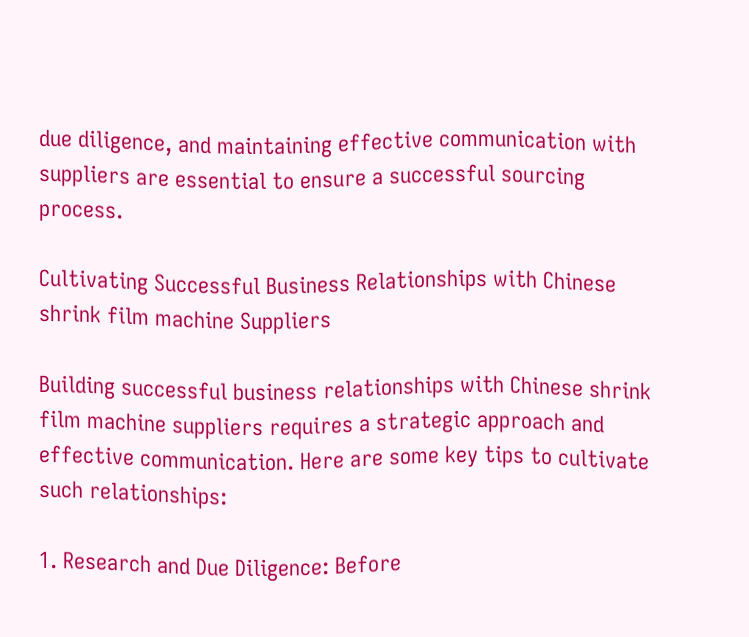due diligence, and maintaining effective communication with suppliers are essential to ensure a successful sourcing process.

Cultivating Successful Business Relationships with Chinese shrink film machine Suppliers

Building successful business relationships with Chinese shrink film machine suppliers requires a strategic approach and effective communication. Here are some key tips to cultivate such relationships:

1. Research and Due Diligence: Before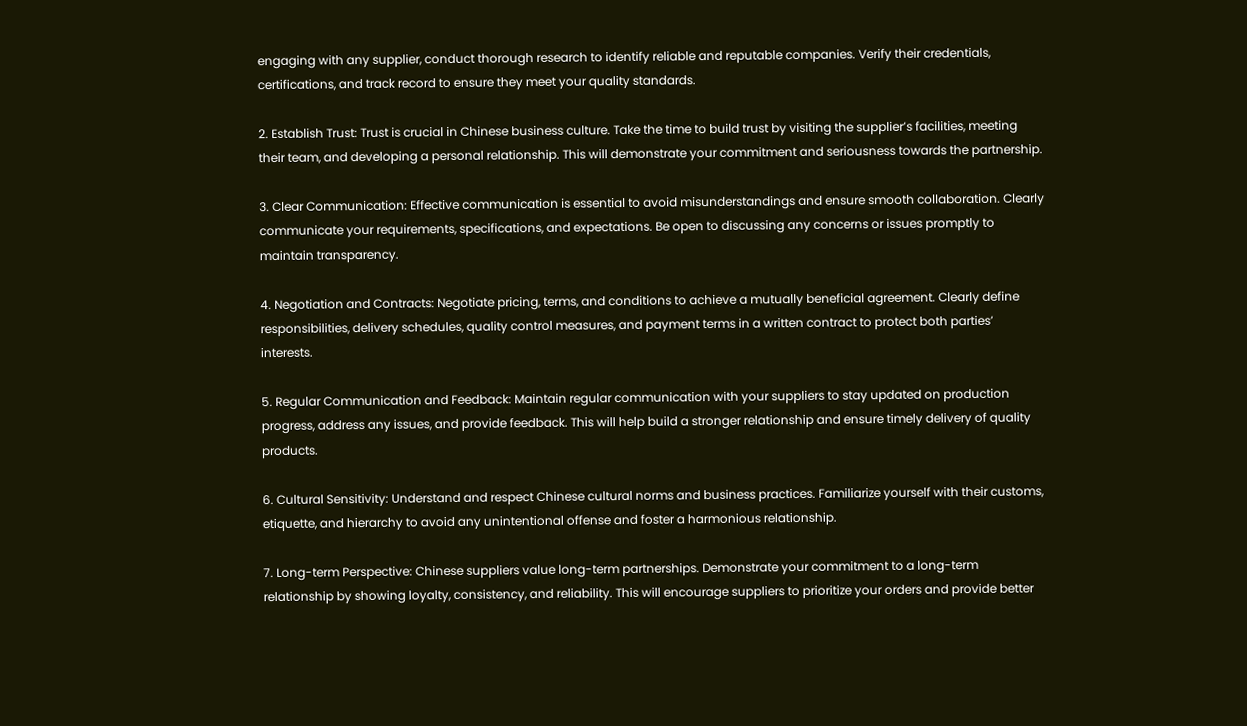engaging with any supplier, conduct thorough research to identify reliable and reputable companies. Verify their credentials, certifications, and track record to ensure they meet your quality standards.

2. Establish Trust: Trust is crucial in Chinese business culture. Take the time to build trust by visiting the supplier’s facilities, meeting their team, and developing a personal relationship. This will demonstrate your commitment and seriousness towards the partnership.

3. Clear Communication: Effective communication is essential to avoid misunderstandings and ensure smooth collaboration. Clearly communicate your requirements, specifications, and expectations. Be open to discussing any concerns or issues promptly to maintain transparency.

4. Negotiation and Contracts: Negotiate pricing, terms, and conditions to achieve a mutually beneficial agreement. Clearly define responsibilities, delivery schedules, quality control measures, and payment terms in a written contract to protect both parties’ interests.

5. Regular Communication and Feedback: Maintain regular communication with your suppliers to stay updated on production progress, address any issues, and provide feedback. This will help build a stronger relationship and ensure timely delivery of quality products.

6. Cultural Sensitivity: Understand and respect Chinese cultural norms and business practices. Familiarize yourself with their customs, etiquette, and hierarchy to avoid any unintentional offense and foster a harmonious relationship.

7. Long-term Perspective: Chinese suppliers value long-term partnerships. Demonstrate your commitment to a long-term relationship by showing loyalty, consistency, and reliability. This will encourage suppliers to prioritize your orders and provide better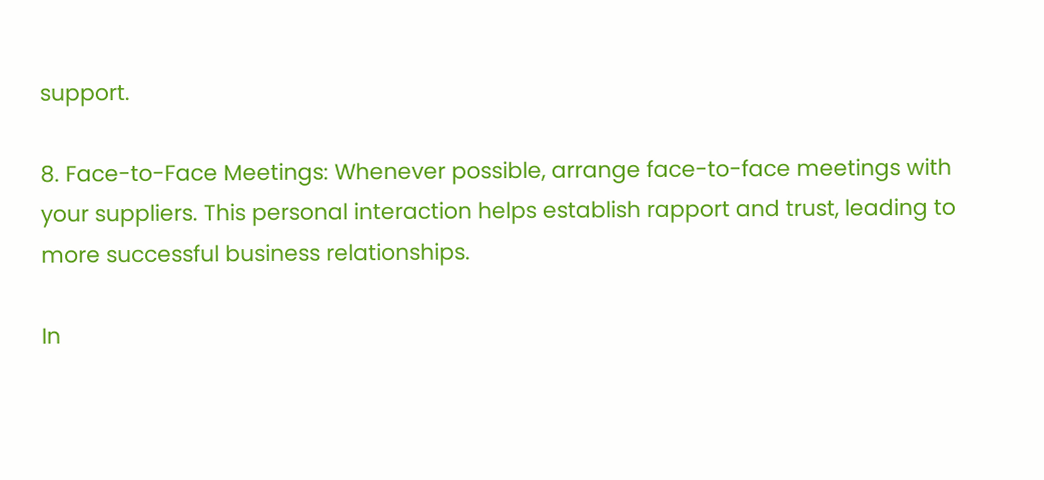support.

8. Face-to-Face Meetings: Whenever possible, arrange face-to-face meetings with your suppliers. This personal interaction helps establish rapport and trust, leading to more successful business relationships.

In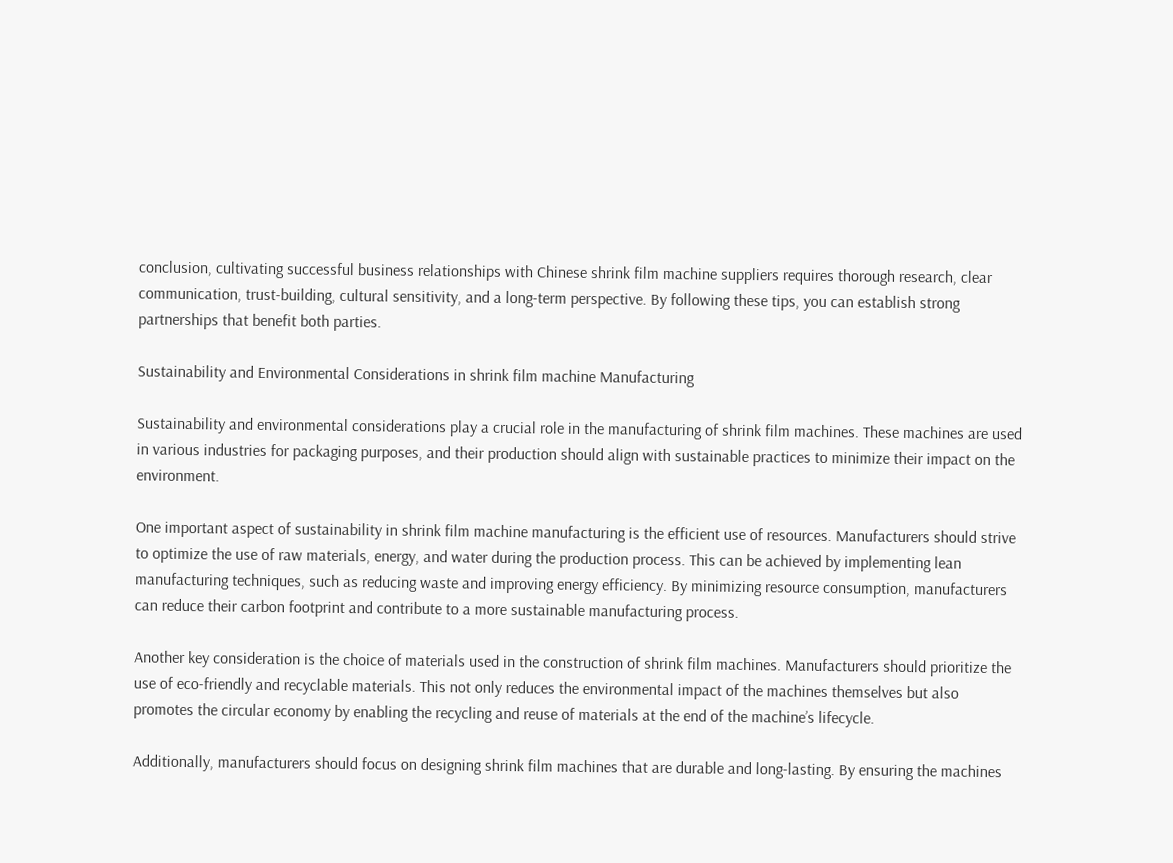conclusion, cultivating successful business relationships with Chinese shrink film machine suppliers requires thorough research, clear communication, trust-building, cultural sensitivity, and a long-term perspective. By following these tips, you can establish strong partnerships that benefit both parties.

Sustainability and Environmental Considerations in shrink film machine Manufacturing

Sustainability and environmental considerations play a crucial role in the manufacturing of shrink film machines. These machines are used in various industries for packaging purposes, and their production should align with sustainable practices to minimize their impact on the environment.

One important aspect of sustainability in shrink film machine manufacturing is the efficient use of resources. Manufacturers should strive to optimize the use of raw materials, energy, and water during the production process. This can be achieved by implementing lean manufacturing techniques, such as reducing waste and improving energy efficiency. By minimizing resource consumption, manufacturers can reduce their carbon footprint and contribute to a more sustainable manufacturing process.

Another key consideration is the choice of materials used in the construction of shrink film machines. Manufacturers should prioritize the use of eco-friendly and recyclable materials. This not only reduces the environmental impact of the machines themselves but also promotes the circular economy by enabling the recycling and reuse of materials at the end of the machine’s lifecycle.

Additionally, manufacturers should focus on designing shrink film machines that are durable and long-lasting. By ensuring the machines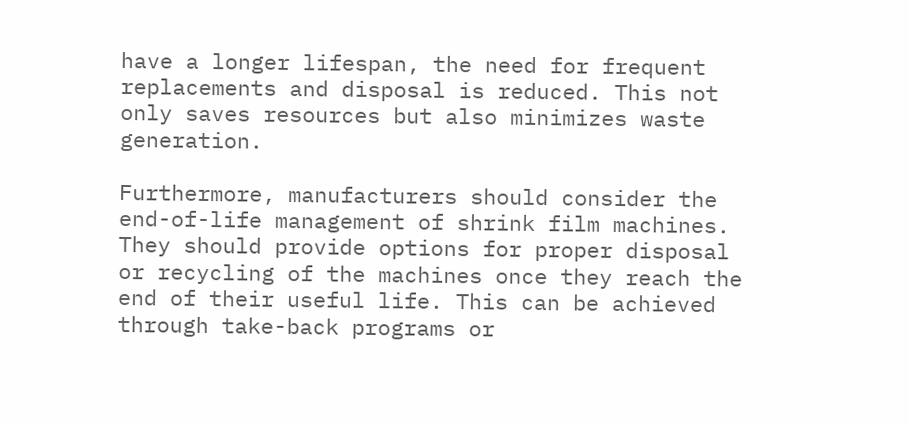have a longer lifespan, the need for frequent replacements and disposal is reduced. This not only saves resources but also minimizes waste generation.

Furthermore, manufacturers should consider the end-of-life management of shrink film machines. They should provide options for proper disposal or recycling of the machines once they reach the end of their useful life. This can be achieved through take-back programs or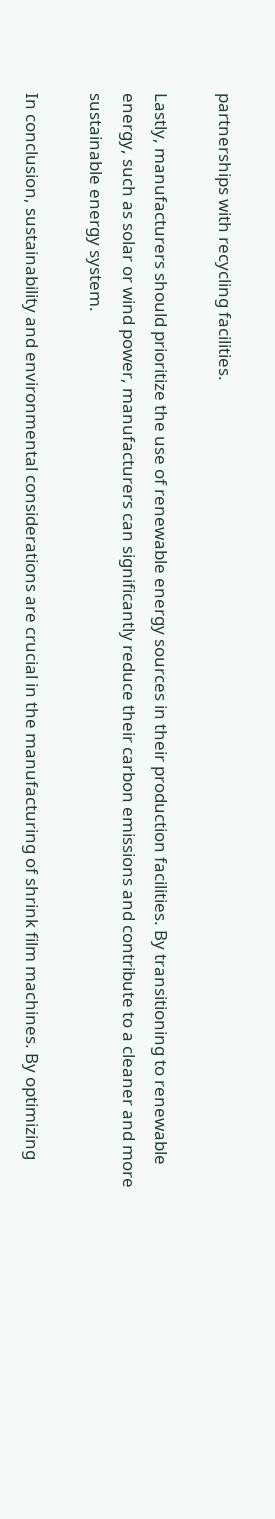partnerships with recycling facilities.

Lastly, manufacturers should prioritize the use of renewable energy sources in their production facilities. By transitioning to renewable energy, such as solar or wind power, manufacturers can significantly reduce their carbon emissions and contribute to a cleaner and more sustainable energy system.

In conclusion, sustainability and environmental considerations are crucial in the manufacturing of shrink film machines. By optimizing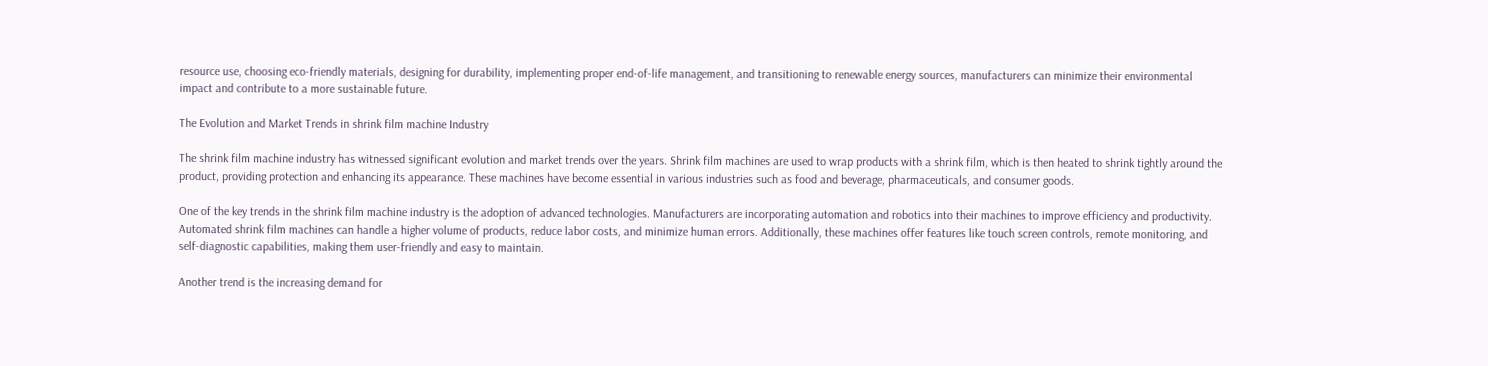resource use, choosing eco-friendly materials, designing for durability, implementing proper end-of-life management, and transitioning to renewable energy sources, manufacturers can minimize their environmental impact and contribute to a more sustainable future.

The Evolution and Market Trends in shrink film machine Industry

The shrink film machine industry has witnessed significant evolution and market trends over the years. Shrink film machines are used to wrap products with a shrink film, which is then heated to shrink tightly around the product, providing protection and enhancing its appearance. These machines have become essential in various industries such as food and beverage, pharmaceuticals, and consumer goods.

One of the key trends in the shrink film machine industry is the adoption of advanced technologies. Manufacturers are incorporating automation and robotics into their machines to improve efficiency and productivity. Automated shrink film machines can handle a higher volume of products, reduce labor costs, and minimize human errors. Additionally, these machines offer features like touch screen controls, remote monitoring, and self-diagnostic capabilities, making them user-friendly and easy to maintain.

Another trend is the increasing demand for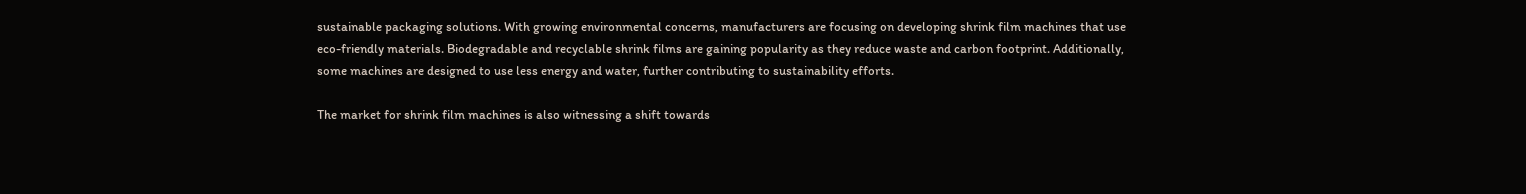sustainable packaging solutions. With growing environmental concerns, manufacturers are focusing on developing shrink film machines that use eco-friendly materials. Biodegradable and recyclable shrink films are gaining popularity as they reduce waste and carbon footprint. Additionally, some machines are designed to use less energy and water, further contributing to sustainability efforts.

The market for shrink film machines is also witnessing a shift towards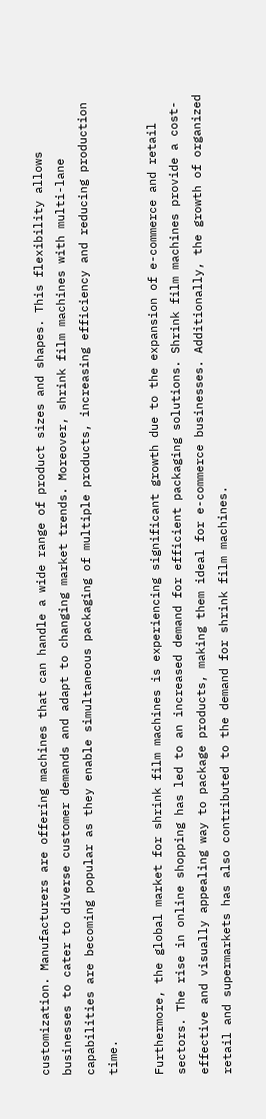customization. Manufacturers are offering machines that can handle a wide range of product sizes and shapes. This flexibility allows businesses to cater to diverse customer demands and adapt to changing market trends. Moreover, shrink film machines with multi-lane capabilities are becoming popular as they enable simultaneous packaging of multiple products, increasing efficiency and reducing production time.

Furthermore, the global market for shrink film machines is experiencing significant growth due to the expansion of e-commerce and retail sectors. The rise in online shopping has led to an increased demand for efficient packaging solutions. Shrink film machines provide a cost-effective and visually appealing way to package products, making them ideal for e-commerce businesses. Additionally, the growth of organized retail and supermarkets has also contributed to the demand for shrink film machines.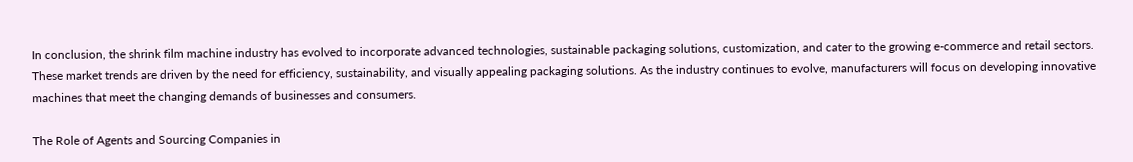In conclusion, the shrink film machine industry has evolved to incorporate advanced technologies, sustainable packaging solutions, customization, and cater to the growing e-commerce and retail sectors. These market trends are driven by the need for efficiency, sustainability, and visually appealing packaging solutions. As the industry continues to evolve, manufacturers will focus on developing innovative machines that meet the changing demands of businesses and consumers.

The Role of Agents and Sourcing Companies in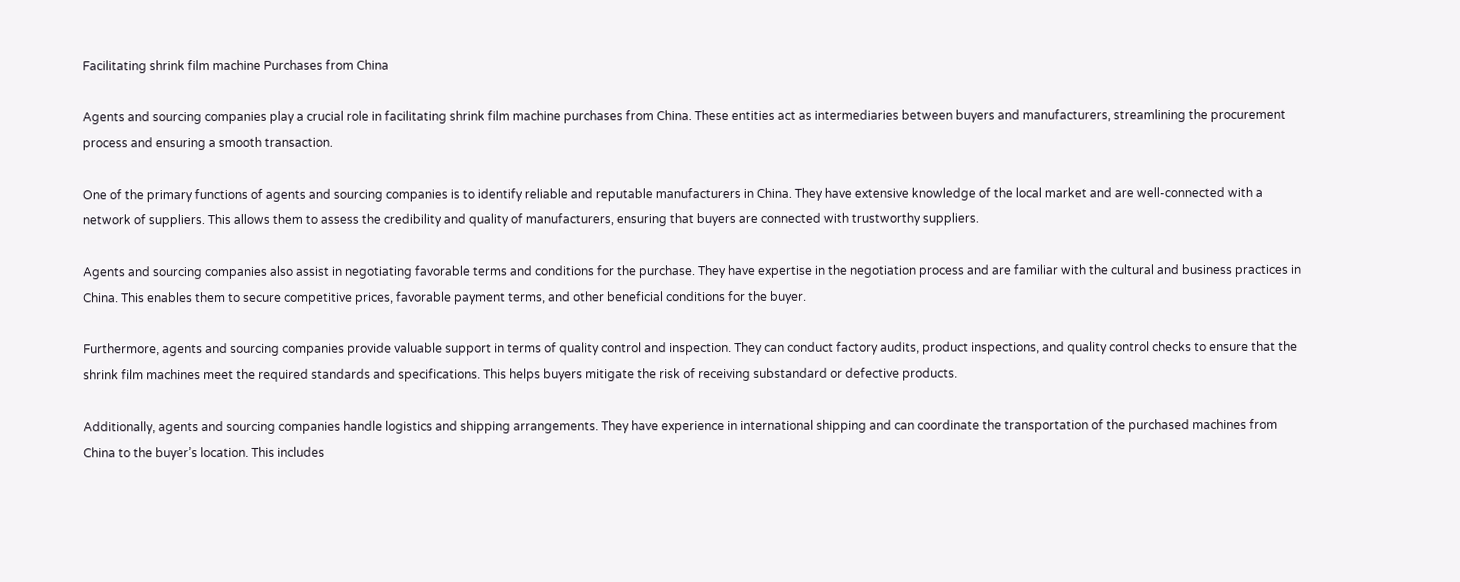Facilitating shrink film machine Purchases from China

Agents and sourcing companies play a crucial role in facilitating shrink film machine purchases from China. These entities act as intermediaries between buyers and manufacturers, streamlining the procurement process and ensuring a smooth transaction.

One of the primary functions of agents and sourcing companies is to identify reliable and reputable manufacturers in China. They have extensive knowledge of the local market and are well-connected with a network of suppliers. This allows them to assess the credibility and quality of manufacturers, ensuring that buyers are connected with trustworthy suppliers.

Agents and sourcing companies also assist in negotiating favorable terms and conditions for the purchase. They have expertise in the negotiation process and are familiar with the cultural and business practices in China. This enables them to secure competitive prices, favorable payment terms, and other beneficial conditions for the buyer.

Furthermore, agents and sourcing companies provide valuable support in terms of quality control and inspection. They can conduct factory audits, product inspections, and quality control checks to ensure that the shrink film machines meet the required standards and specifications. This helps buyers mitigate the risk of receiving substandard or defective products.

Additionally, agents and sourcing companies handle logistics and shipping arrangements. They have experience in international shipping and can coordinate the transportation of the purchased machines from China to the buyer’s location. This includes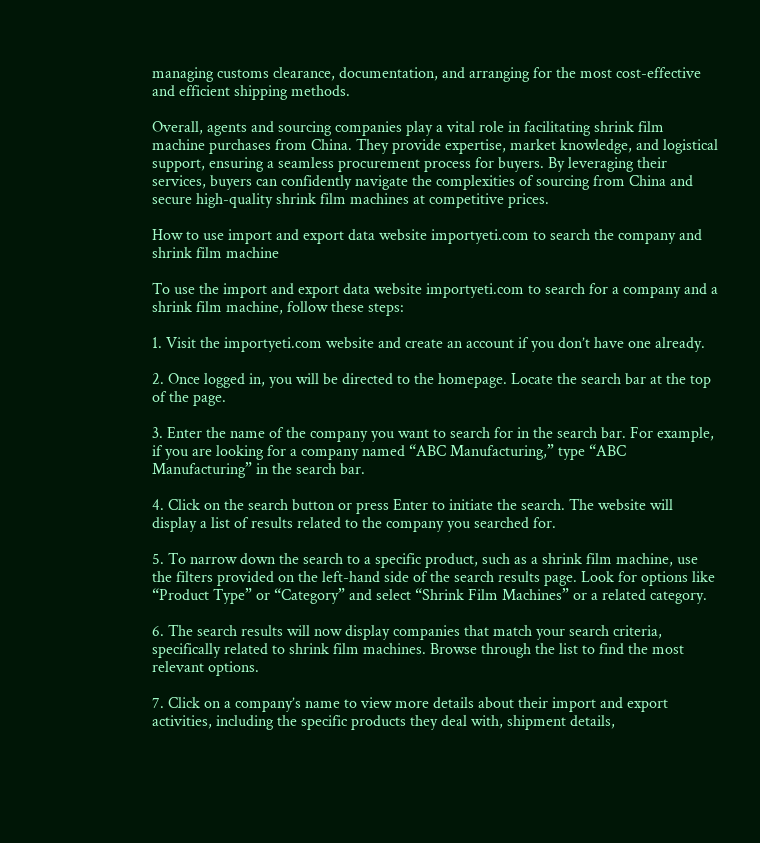managing customs clearance, documentation, and arranging for the most cost-effective and efficient shipping methods.

Overall, agents and sourcing companies play a vital role in facilitating shrink film machine purchases from China. They provide expertise, market knowledge, and logistical support, ensuring a seamless procurement process for buyers. By leveraging their services, buyers can confidently navigate the complexities of sourcing from China and secure high-quality shrink film machines at competitive prices.

How to use import and export data website importyeti.com to search the company and shrink film machine

To use the import and export data website importyeti.com to search for a company and a shrink film machine, follow these steps:

1. Visit the importyeti.com website and create an account if you don’t have one already.

2. Once logged in, you will be directed to the homepage. Locate the search bar at the top of the page.

3. Enter the name of the company you want to search for in the search bar. For example, if you are looking for a company named “ABC Manufacturing,” type “ABC Manufacturing” in the search bar.

4. Click on the search button or press Enter to initiate the search. The website will display a list of results related to the company you searched for.

5. To narrow down the search to a specific product, such as a shrink film machine, use the filters provided on the left-hand side of the search results page. Look for options like “Product Type” or “Category” and select “Shrink Film Machines” or a related category.

6. The search results will now display companies that match your search criteria, specifically related to shrink film machines. Browse through the list to find the most relevant options.

7. Click on a company’s name to view more details about their import and export activities, including the specific products they deal with, shipment details,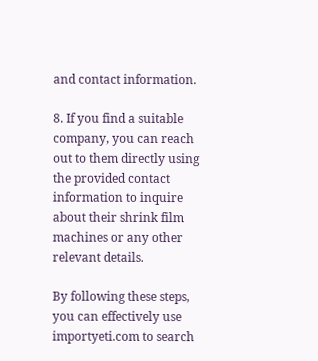and contact information.

8. If you find a suitable company, you can reach out to them directly using the provided contact information to inquire about their shrink film machines or any other relevant details.

By following these steps, you can effectively use importyeti.com to search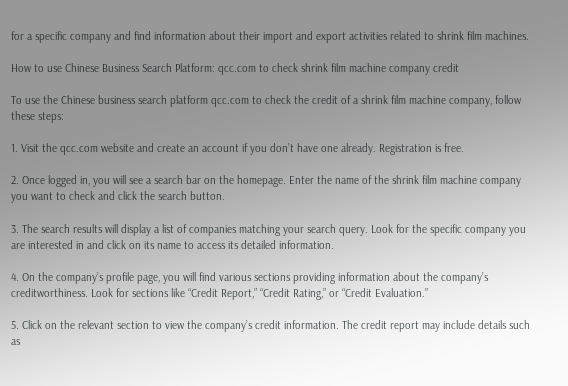for a specific company and find information about their import and export activities related to shrink film machines.

How to use Chinese Business Search Platform: qcc.com to check shrink film machine company credit

To use the Chinese business search platform qcc.com to check the credit of a shrink film machine company, follow these steps:

1. Visit the qcc.com website and create an account if you don’t have one already. Registration is free.

2. Once logged in, you will see a search bar on the homepage. Enter the name of the shrink film machine company you want to check and click the search button.

3. The search results will display a list of companies matching your search query. Look for the specific company you are interested in and click on its name to access its detailed information.

4. On the company’s profile page, you will find various sections providing information about the company’s creditworthiness. Look for sections like “Credit Report,” “Credit Rating,” or “Credit Evaluation.”

5. Click on the relevant section to view the company’s credit information. The credit report may include details such as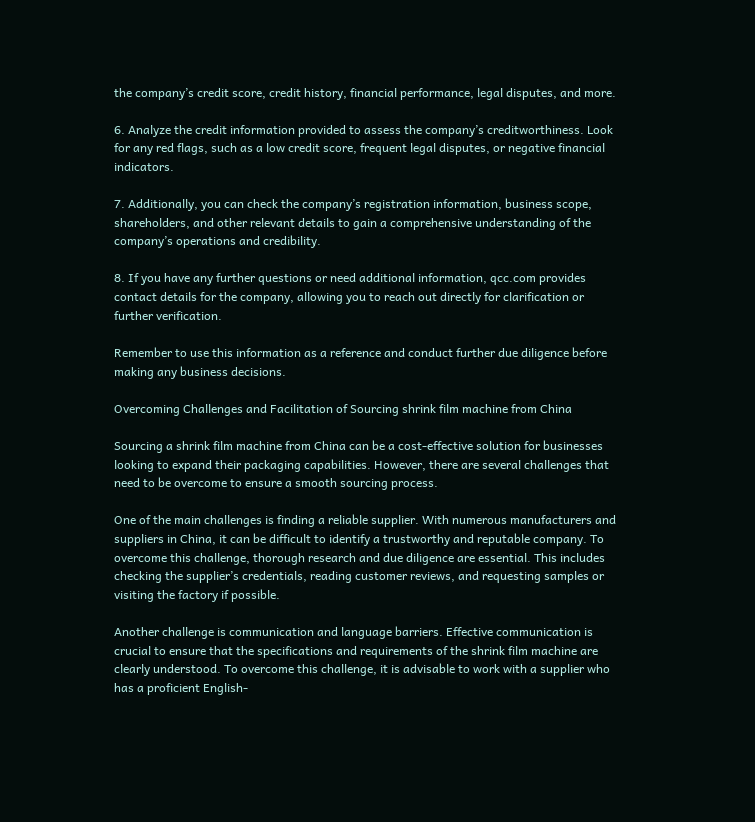the company’s credit score, credit history, financial performance, legal disputes, and more.

6. Analyze the credit information provided to assess the company’s creditworthiness. Look for any red flags, such as a low credit score, frequent legal disputes, or negative financial indicators.

7. Additionally, you can check the company’s registration information, business scope, shareholders, and other relevant details to gain a comprehensive understanding of the company’s operations and credibility.

8. If you have any further questions or need additional information, qcc.com provides contact details for the company, allowing you to reach out directly for clarification or further verification.

Remember to use this information as a reference and conduct further due diligence before making any business decisions.

Overcoming Challenges and Facilitation of Sourcing shrink film machine from China

Sourcing a shrink film machine from China can be a cost-effective solution for businesses looking to expand their packaging capabilities. However, there are several challenges that need to be overcome to ensure a smooth sourcing process.

One of the main challenges is finding a reliable supplier. With numerous manufacturers and suppliers in China, it can be difficult to identify a trustworthy and reputable company. To overcome this challenge, thorough research and due diligence are essential. This includes checking the supplier’s credentials, reading customer reviews, and requesting samples or visiting the factory if possible.

Another challenge is communication and language barriers. Effective communication is crucial to ensure that the specifications and requirements of the shrink film machine are clearly understood. To overcome this challenge, it is advisable to work with a supplier who has a proficient English-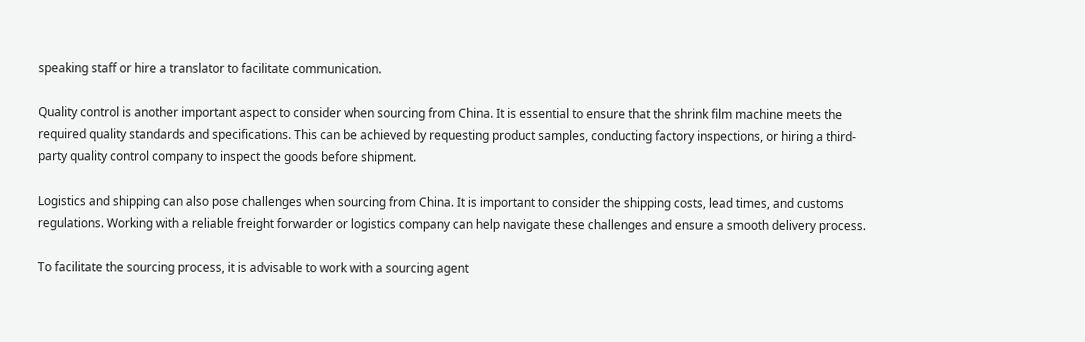speaking staff or hire a translator to facilitate communication.

Quality control is another important aspect to consider when sourcing from China. It is essential to ensure that the shrink film machine meets the required quality standards and specifications. This can be achieved by requesting product samples, conducting factory inspections, or hiring a third-party quality control company to inspect the goods before shipment.

Logistics and shipping can also pose challenges when sourcing from China. It is important to consider the shipping costs, lead times, and customs regulations. Working with a reliable freight forwarder or logistics company can help navigate these challenges and ensure a smooth delivery process.

To facilitate the sourcing process, it is advisable to work with a sourcing agent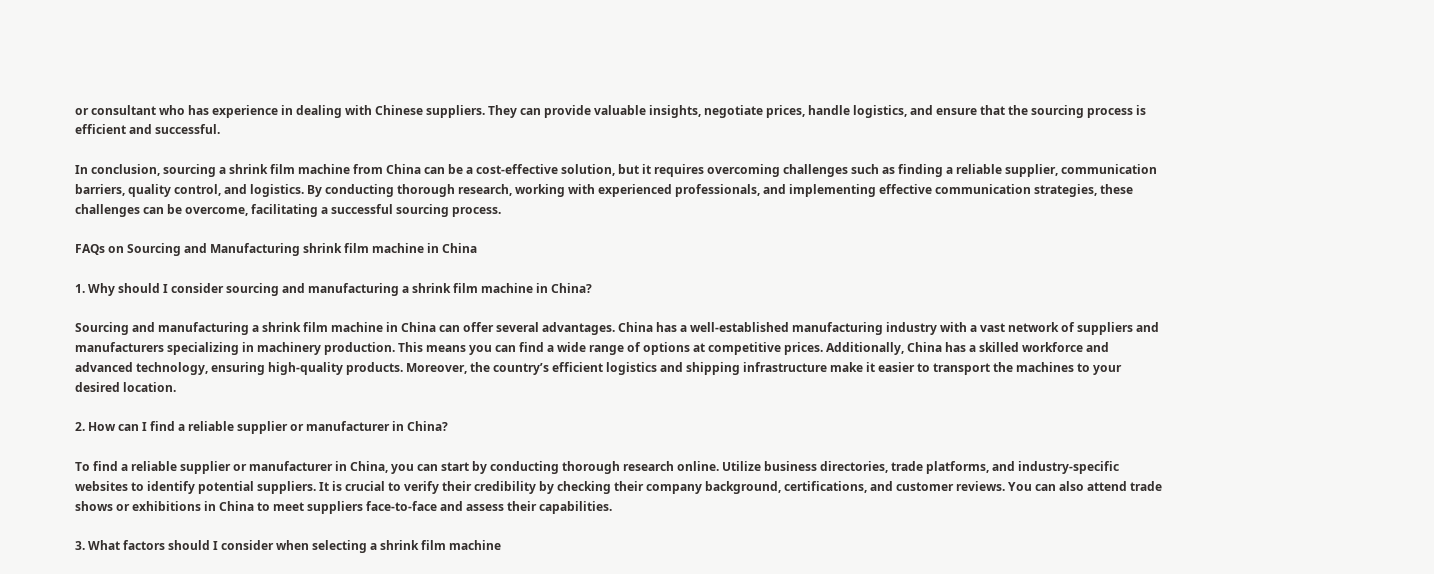or consultant who has experience in dealing with Chinese suppliers. They can provide valuable insights, negotiate prices, handle logistics, and ensure that the sourcing process is efficient and successful.

In conclusion, sourcing a shrink film machine from China can be a cost-effective solution, but it requires overcoming challenges such as finding a reliable supplier, communication barriers, quality control, and logistics. By conducting thorough research, working with experienced professionals, and implementing effective communication strategies, these challenges can be overcome, facilitating a successful sourcing process.

FAQs on Sourcing and Manufacturing shrink film machine in China

1. Why should I consider sourcing and manufacturing a shrink film machine in China?

Sourcing and manufacturing a shrink film machine in China can offer several advantages. China has a well-established manufacturing industry with a vast network of suppliers and manufacturers specializing in machinery production. This means you can find a wide range of options at competitive prices. Additionally, China has a skilled workforce and advanced technology, ensuring high-quality products. Moreover, the country’s efficient logistics and shipping infrastructure make it easier to transport the machines to your desired location.

2. How can I find a reliable supplier or manufacturer in China?

To find a reliable supplier or manufacturer in China, you can start by conducting thorough research online. Utilize business directories, trade platforms, and industry-specific websites to identify potential suppliers. It is crucial to verify their credibility by checking their company background, certifications, and customer reviews. You can also attend trade shows or exhibitions in China to meet suppliers face-to-face and assess their capabilities.

3. What factors should I consider when selecting a shrink film machine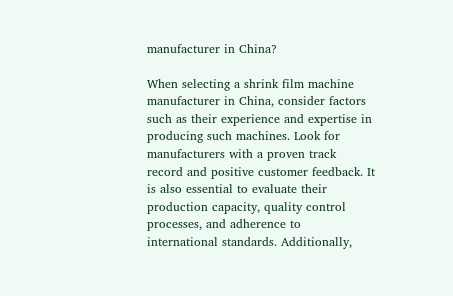manufacturer in China?

When selecting a shrink film machine manufacturer in China, consider factors such as their experience and expertise in producing such machines. Look for manufacturers with a proven track record and positive customer feedback. It is also essential to evaluate their production capacity, quality control processes, and adherence to international standards. Additionally,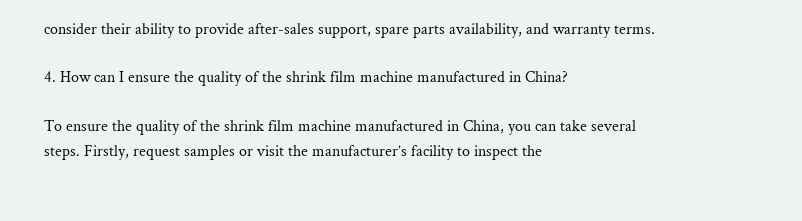consider their ability to provide after-sales support, spare parts availability, and warranty terms.

4. How can I ensure the quality of the shrink film machine manufactured in China?

To ensure the quality of the shrink film machine manufactured in China, you can take several steps. Firstly, request samples or visit the manufacturer’s facility to inspect the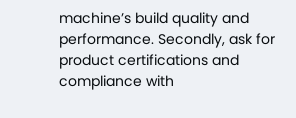machine’s build quality and performance. Secondly, ask for product certifications and compliance with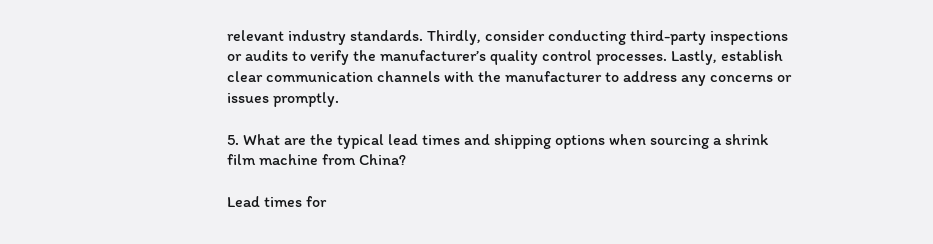relevant industry standards. Thirdly, consider conducting third-party inspections or audits to verify the manufacturer’s quality control processes. Lastly, establish clear communication channels with the manufacturer to address any concerns or issues promptly.

5. What are the typical lead times and shipping options when sourcing a shrink film machine from China?

Lead times for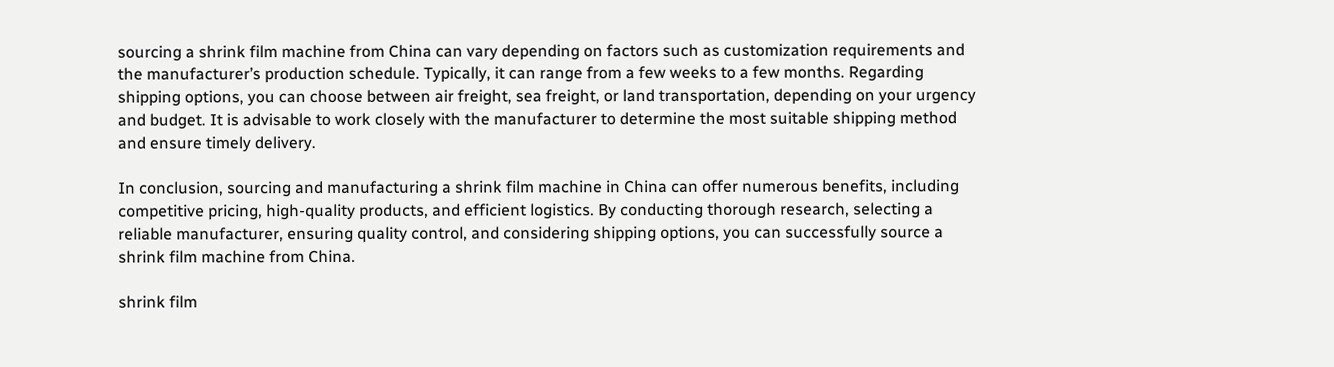sourcing a shrink film machine from China can vary depending on factors such as customization requirements and the manufacturer’s production schedule. Typically, it can range from a few weeks to a few months. Regarding shipping options, you can choose between air freight, sea freight, or land transportation, depending on your urgency and budget. It is advisable to work closely with the manufacturer to determine the most suitable shipping method and ensure timely delivery.

In conclusion, sourcing and manufacturing a shrink film machine in China can offer numerous benefits, including competitive pricing, high-quality products, and efficient logistics. By conducting thorough research, selecting a reliable manufacturer, ensuring quality control, and considering shipping options, you can successfully source a shrink film machine from China.

shrink film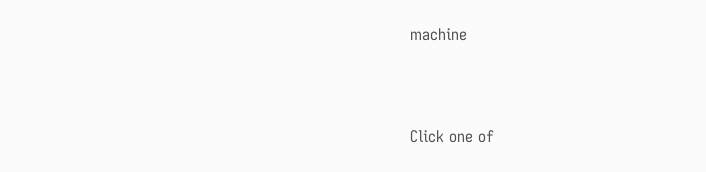machine



Click one of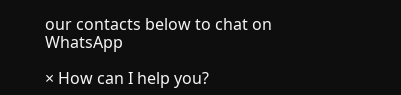our contacts below to chat on WhatsApp

× How can I help you?